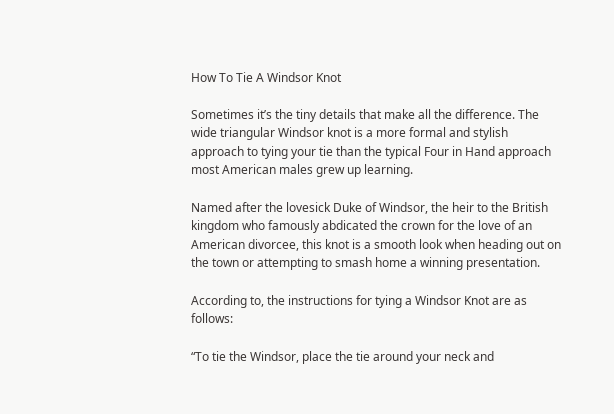How To Tie A Windsor Knot

Sometimes it’s the tiny details that make all the difference. The wide triangular Windsor knot is a more formal and stylish approach to tying your tie than the typical Four in Hand approach most American males grew up learning.

Named after the lovesick Duke of Windsor, the heir to the British kingdom who famously abdicated the crown for the love of an American divorcee, this knot is a smooth look when heading out on the town or attempting to smash home a winning presentation.

According to, the instructions for tying a Windsor Knot are as follows:

“To tie the Windsor, place the tie around your neck and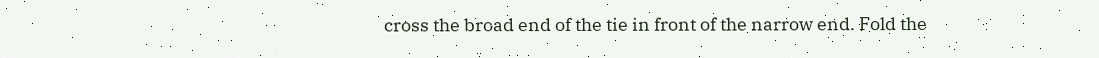cross the broad end of the tie in front of the narrow end. Fold the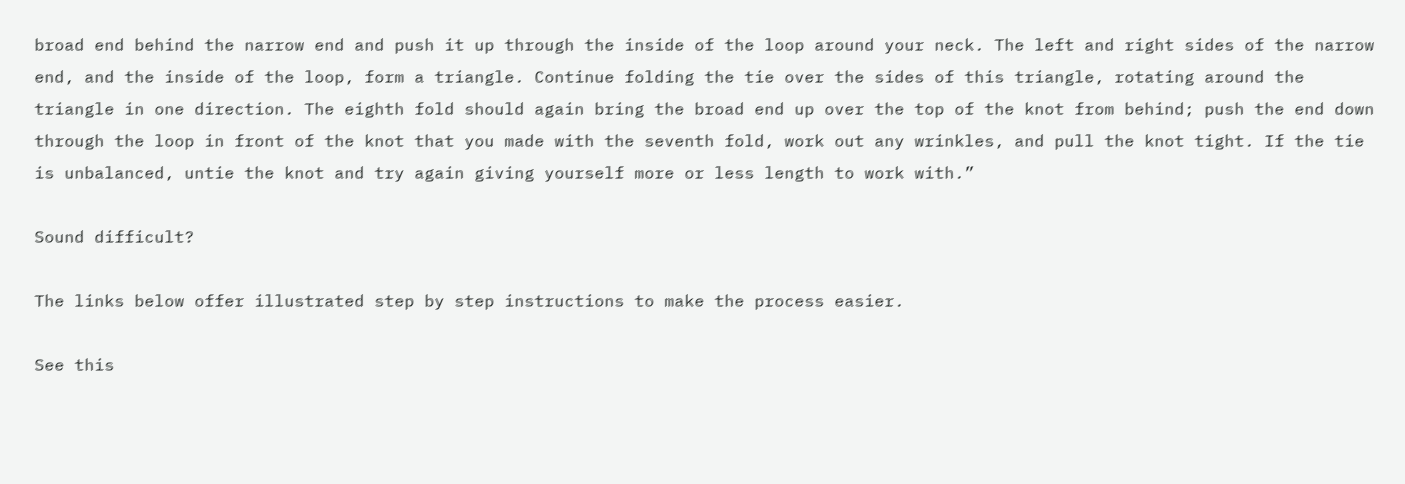broad end behind the narrow end and push it up through the inside of the loop around your neck. The left and right sides of the narrow end, and the inside of the loop, form a triangle. Continue folding the tie over the sides of this triangle, rotating around the triangle in one direction. The eighth fold should again bring the broad end up over the top of the knot from behind; push the end down through the loop in front of the knot that you made with the seventh fold, work out any wrinkles, and pull the knot tight. If the tie is unbalanced, untie the knot and try again giving yourself more or less length to work with.”

Sound difficult?

The links below offer illustrated step by step instructions to make the process easier.

See this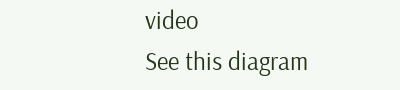video
See this diagram